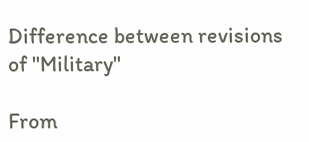Difference between revisions of "Military"

From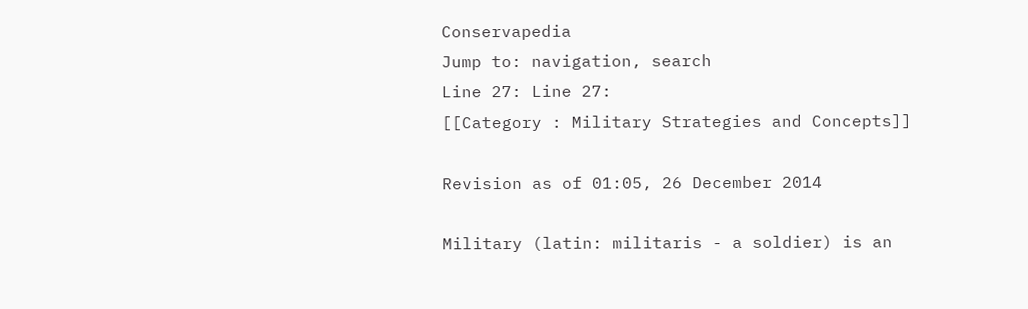Conservapedia
Jump to: navigation, search
Line 27: Line 27:
[[Category : Military Strategies and Concepts]]

Revision as of 01:05, 26 December 2014

Military (latin: militaris - a soldier) is an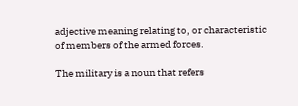adjective meaning relating to, or characteristic of members of the armed forces.

The military is a noun that refers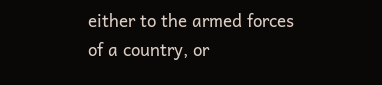either to the armed forces of a country, or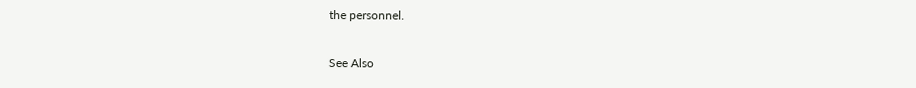the personnel.

See Also